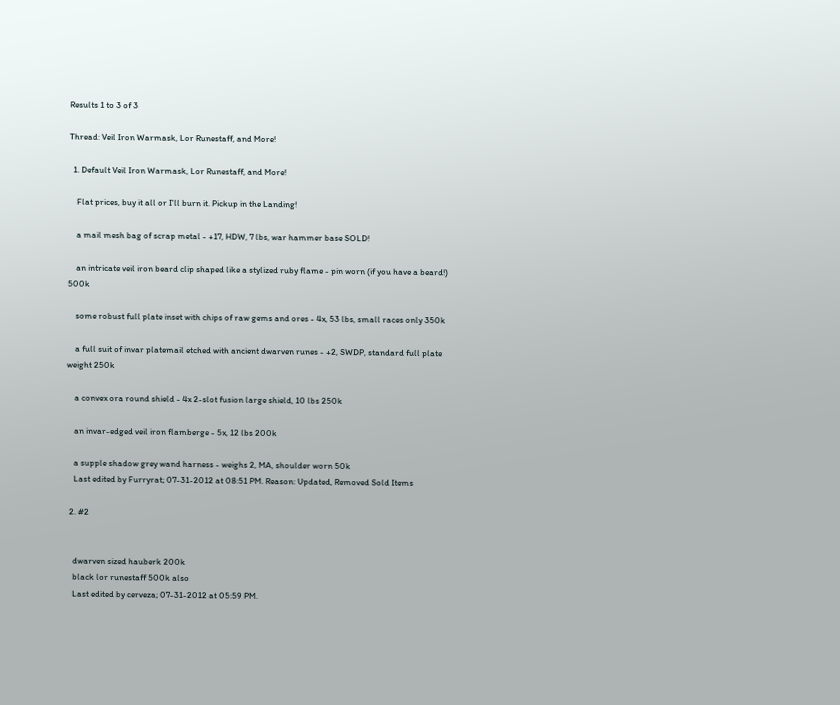Results 1 to 3 of 3

Thread: Veil Iron Warmask, Lor Runestaff, and More!

  1. Default Veil Iron Warmask, Lor Runestaff, and More!

    Flat prices, buy it all or I'll burn it. Pickup in the Landing!

    a mail mesh bag of scrap metal - +17, HDW, 7 lbs, war hammer base SOLD!

    an intricate veil iron beard clip shaped like a stylized ruby flame - pin worn (if you have a beard!) 500k

    some robust full plate inset with chips of raw gems and ores - 4x, 53 lbs, small races only 350k

    a full suit of invar platemail etched with ancient dwarven runes - +2, SWDP, standard full plate weight 250k

    a convex ora round shield - 4x 2-slot fusion large shield, 10 lbs 250k

    an invar-edged veil iron flamberge - 5x, 12 lbs 200k

    a supple shadow grey wand harness - weighs 2, MA, shoulder worn 50k
    Last edited by Furryrat; 07-31-2012 at 08:51 PM. Reason: Updated, Removed Sold Items

  2. #2


    dwarven sized hauberk 200k
    black lor runestaff 500k also
    Last edited by cerveza; 07-31-2012 at 05:59 PM.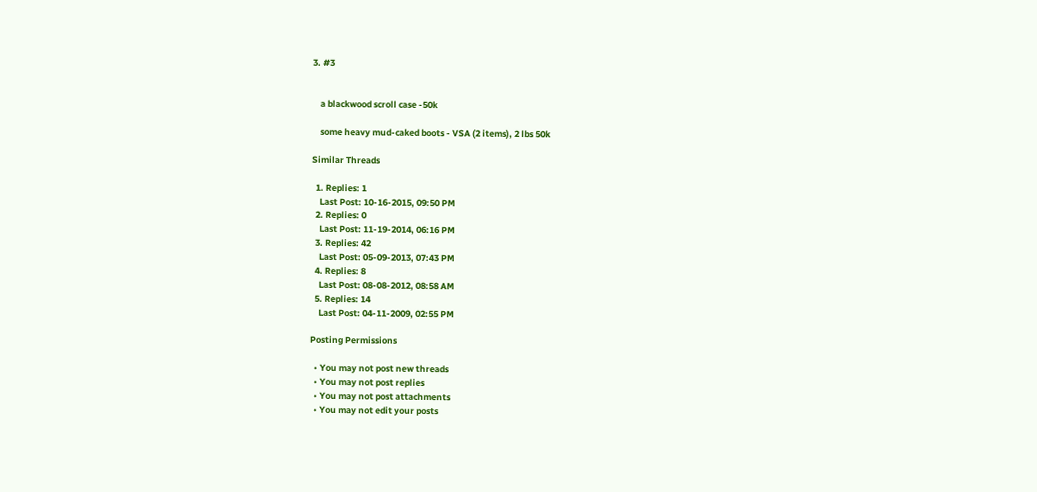3. #3


    a blackwood scroll case -50k

    some heavy mud-caked boots - VSA (2 items), 2 lbs 50k

Similar Threads

  1. Replies: 1
    Last Post: 10-16-2015, 09:50 PM
  2. Replies: 0
    Last Post: 11-19-2014, 06:16 PM
  3. Replies: 42
    Last Post: 05-09-2013, 07:43 PM
  4. Replies: 8
    Last Post: 08-08-2012, 08:58 AM
  5. Replies: 14
    Last Post: 04-11-2009, 02:55 PM

Posting Permissions

  • You may not post new threads
  • You may not post replies
  • You may not post attachments
  • You may not edit your posts